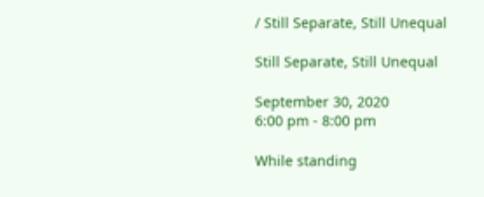/ Still Separate, Still Unequal

Still Separate, Still Unequal

September 30, 2020
6:00 pm - 8:00 pm

While standing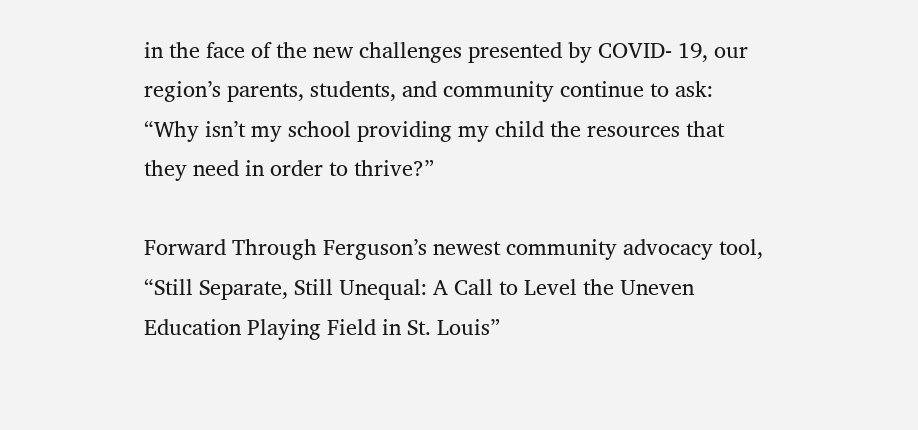in the face of the new challenges presented by COVID- 19, our region’s parents, students, and community continue to ask: “Why isn’t my school providing my child the resources that they need in order to thrive?”

Forward Through Ferguson’s newest community advocacy tool, “Still Separate, Still Unequal: A Call to Level the Uneven Education Playing Field in St. Louis”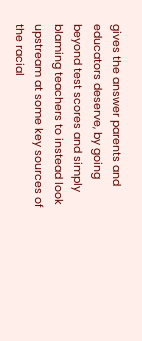gives the answer parents and educators deserve, by going beyond test scores and simply blaming teachers to instead look upstream at some key sources of the racial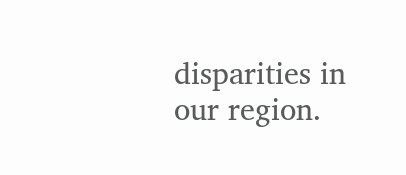disparities in our region.